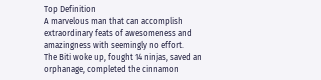Top Definition
A marvelous man that can accomplish extraordinary feats of awesomeness and amazingness with seemingly no effort.
The Biti woke up, fought 14 ninjas, saved an orphanage, completed the cinnamon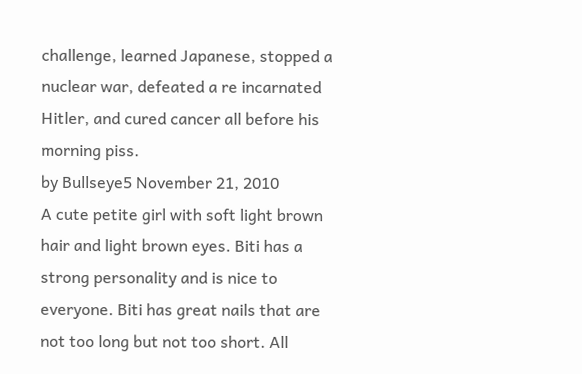challenge, learned Japanese, stopped a nuclear war, defeated a re incarnated Hitler, and cured cancer all before his morning piss.
by Bullseye5 November 21, 2010
A cute petite girl with soft light brown hair and light brown eyes. Biti has a strong personality and is nice to everyone. Biti has great nails that are not too long but not too short. All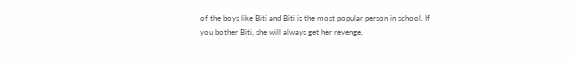of the boys like Biti and Biti is the most popular person in school. If you bother Biti, she will always get her revenge.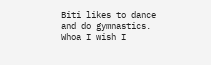Biti likes to dance and do gymnastics.
Whoa I wish I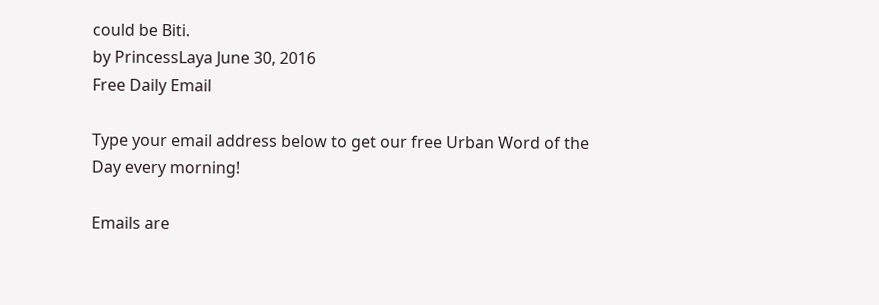could be Biti.
by PrincessLaya June 30, 2016
Free Daily Email

Type your email address below to get our free Urban Word of the Day every morning!

Emails are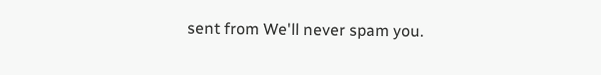sent from We'll never spam you.